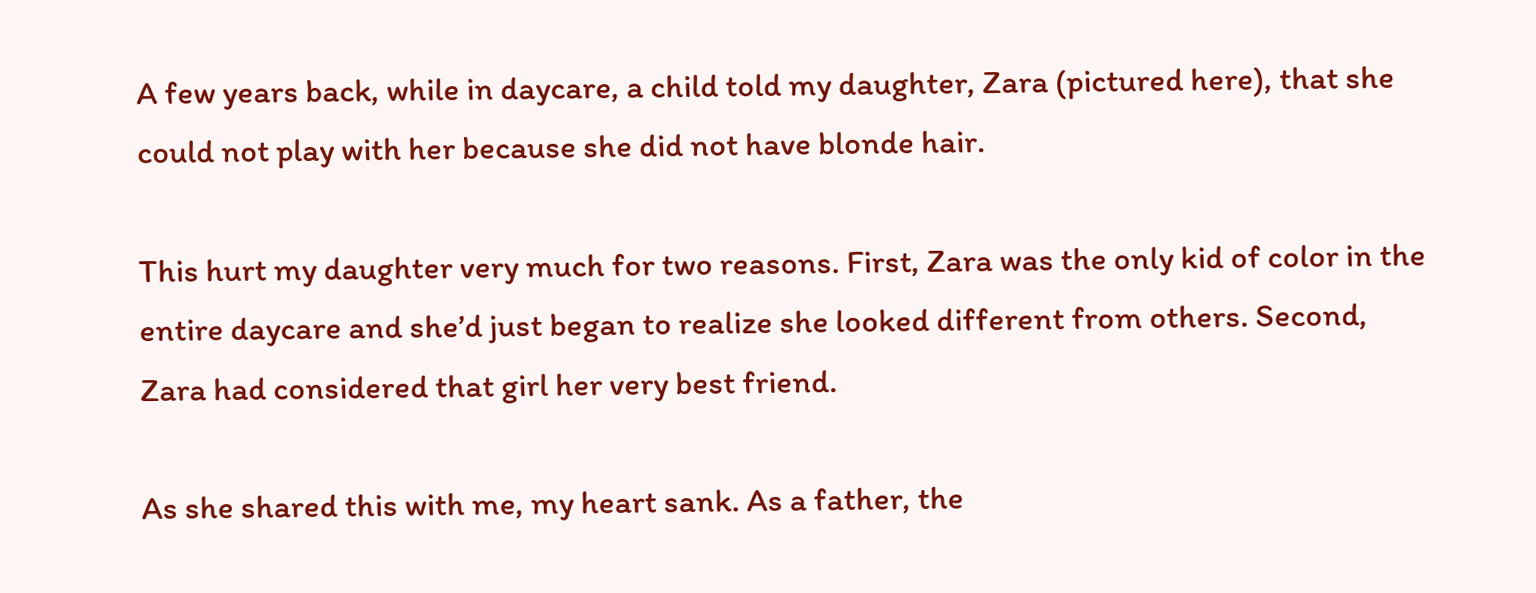A few years back, while in daycare, a child told my daughter, Zara (pictured here), that she could not play with her because she did not have blonde hair.

This hurt my daughter very much for two reasons. First, Zara was the only kid of color in the entire daycare and she’d just began to realize she looked different from others. Second, Zara had considered that girl her very best friend.

As she shared this with me, my heart sank. As a father, the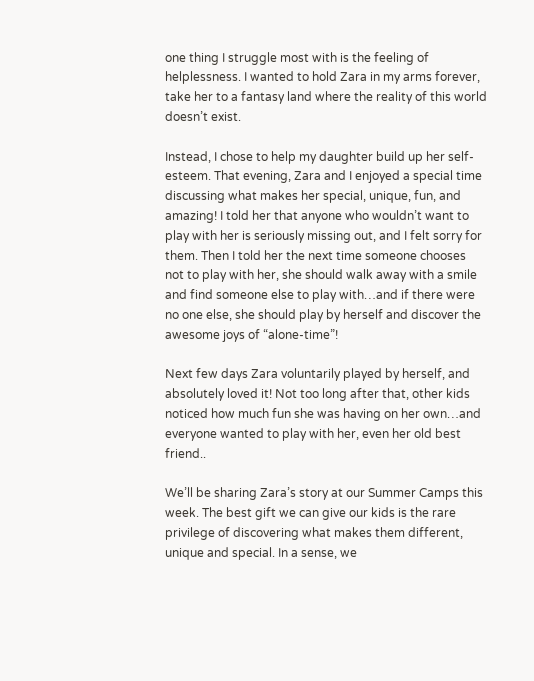one thing I struggle most with is the feeling of helplessness. I wanted to hold Zara in my arms forever, take her to a fantasy land where the reality of this world doesn’t exist.

Instead, I chose to help my daughter build up her self-esteem. That evening, Zara and I enjoyed a special time discussing what makes her special, unique, fun, and amazing! I told her that anyone who wouldn’t want to play with her is seriously missing out, and I felt sorry for them. Then I told her the next time someone chooses not to play with her, she should walk away with a smile and find someone else to play with…and if there were no one else, she should play by herself and discover the awesome joys of “alone-time”!

Next few days Zara voluntarily played by herself, and absolutely loved it! Not too long after that, other kids noticed how much fun she was having on her own…and everyone wanted to play with her, even her old best friend..

We’ll be sharing Zara’s story at our Summer Camps this week. The best gift we can give our kids is the rare privilege of discovering what makes them different, unique and special. In a sense, we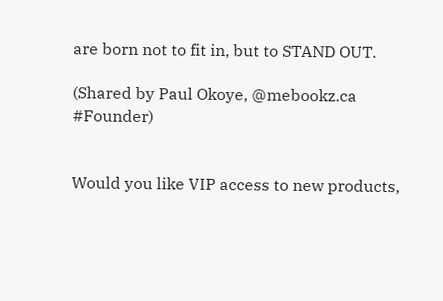are born not to fit in, but to STAND OUT.

(Shared by Paul Okoye, @mebookz.ca #Founder)


Would you like VIP access to new products,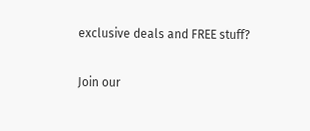exclusive deals and FREE stuff?

Join our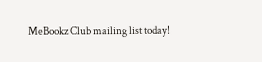MeBookz Club mailing list today!